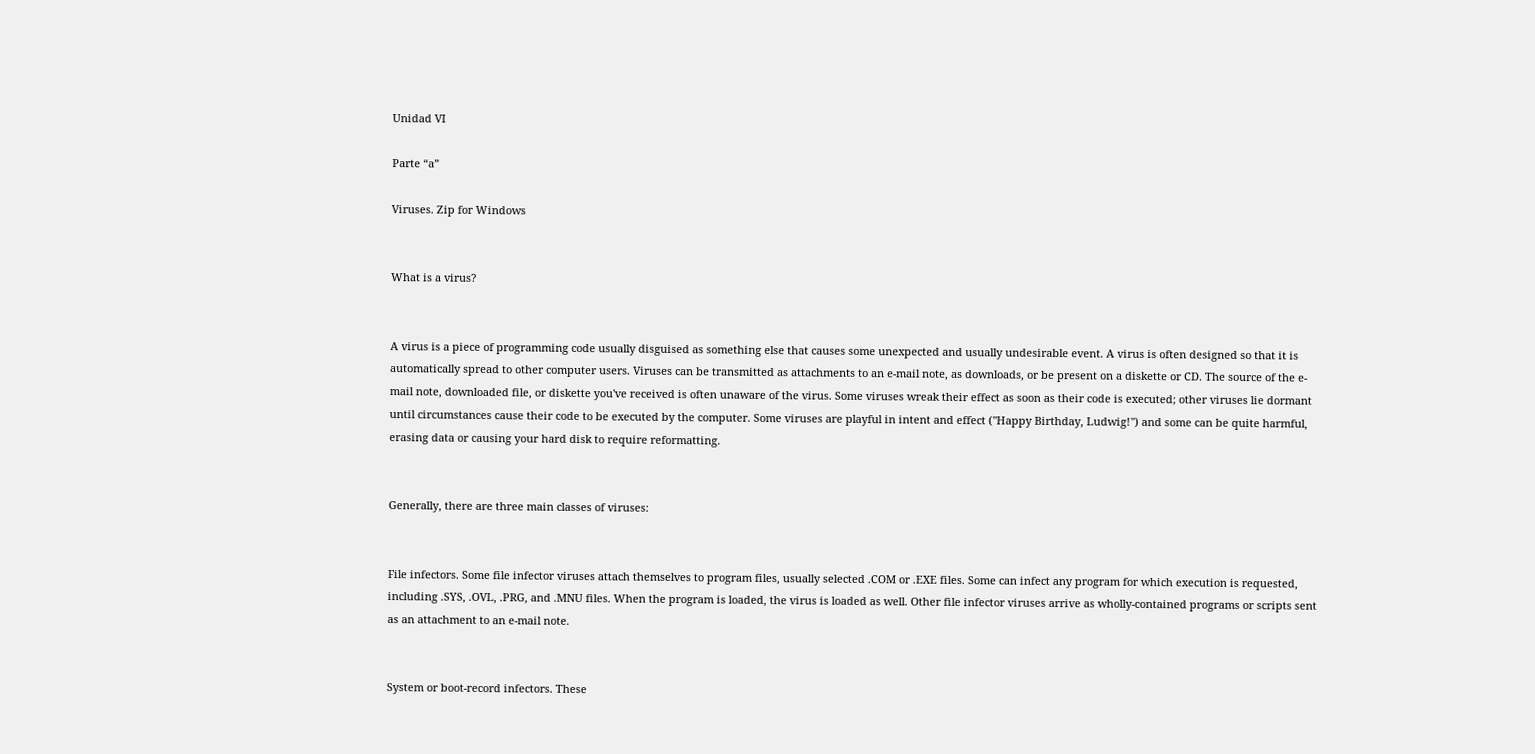Unidad VI

Parte “a”

Viruses. Zip for Windows


What is a virus?


A virus is a piece of programming code usually disguised as something else that causes some unexpected and usually undesirable event. A virus is often designed so that it is automatically spread to other computer users. Viruses can be transmitted as attachments to an e-mail note, as downloads, or be present on a diskette or CD. The source of the e-mail note, downloaded file, or diskette you've received is often unaware of the virus. Some viruses wreak their effect as soon as their code is executed; other viruses lie dormant until circumstances cause their code to be executed by the computer. Some viruses are playful in intent and effect ("Happy Birthday, Ludwig!") and some can be quite harmful, erasing data or causing your hard disk to require reformatting.


Generally, there are three main classes of viruses:


File infectors. Some file infector viruses attach themselves to program files, usually selected .COM or .EXE files. Some can infect any program for which execution is requested, including .SYS, .OVL, .PRG, and .MNU files. When the program is loaded, the virus is loaded as well. Other file infector viruses arrive as wholly-contained programs or scripts sent as an attachment to an e-mail note.


System or boot-record infectors. These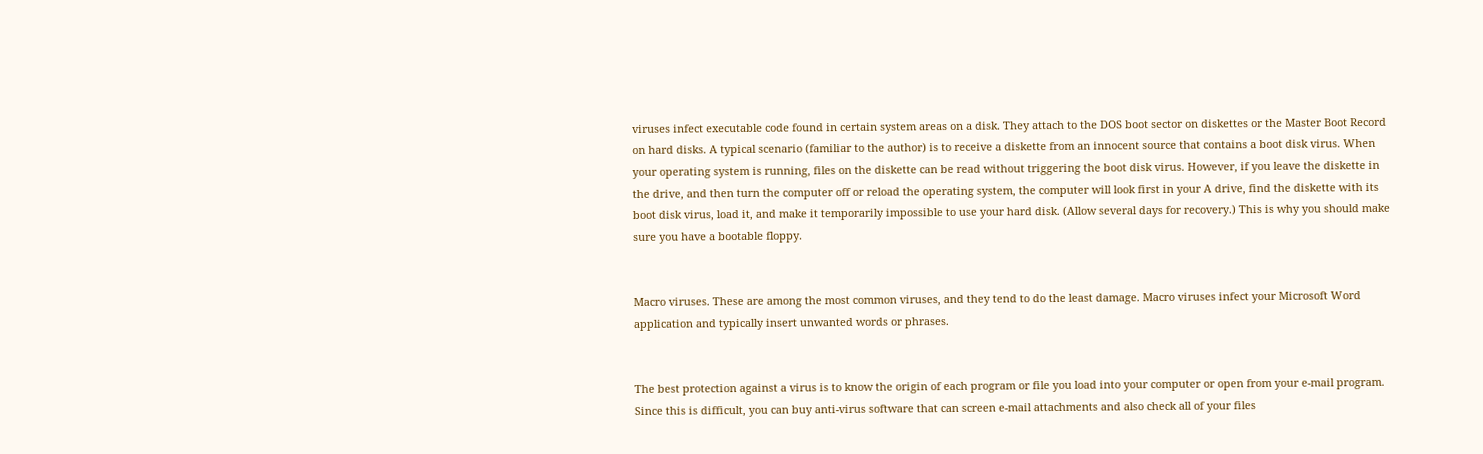viruses infect executable code found in certain system areas on a disk. They attach to the DOS boot sector on diskettes or the Master Boot Record on hard disks. A typical scenario (familiar to the author) is to receive a diskette from an innocent source that contains a boot disk virus. When your operating system is running, files on the diskette can be read without triggering the boot disk virus. However, if you leave the diskette in the drive, and then turn the computer off or reload the operating system, the computer will look first in your A drive, find the diskette with its boot disk virus, load it, and make it temporarily impossible to use your hard disk. (Allow several days for recovery.) This is why you should make sure you have a bootable floppy.


Macro viruses. These are among the most common viruses, and they tend to do the least damage. Macro viruses infect your Microsoft Word application and typically insert unwanted words or phrases.


The best protection against a virus is to know the origin of each program or file you load into your computer or open from your e-mail program. Since this is difficult, you can buy anti-virus software that can screen e-mail attachments and also check all of your files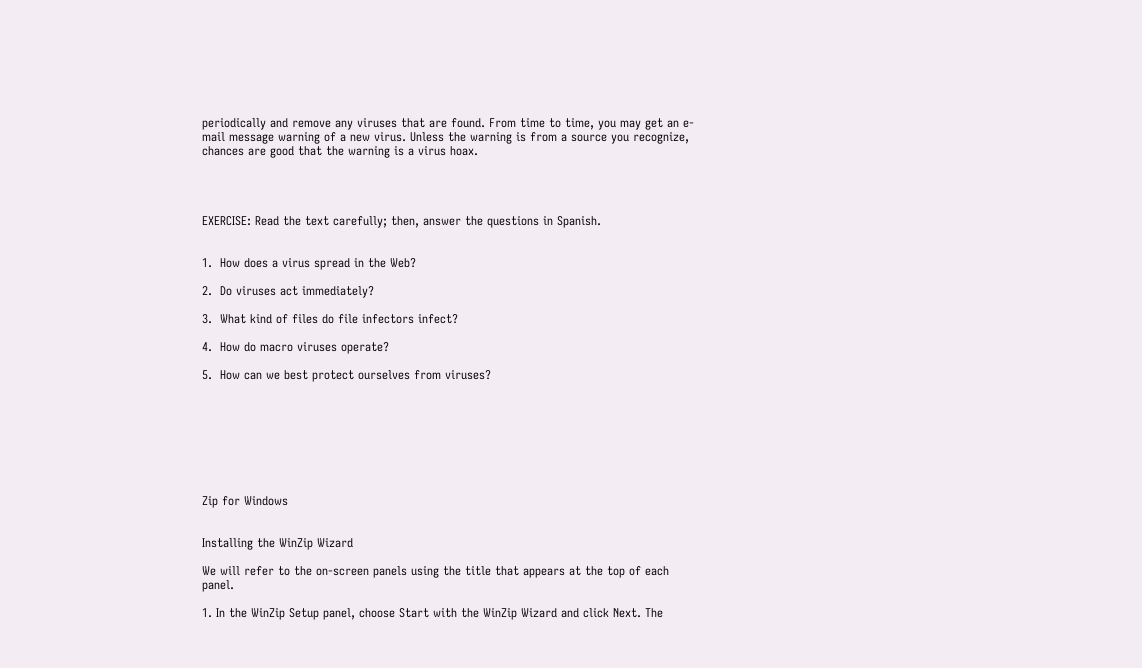periodically and remove any viruses that are found. From time to time, you may get an e-mail message warning of a new virus. Unless the warning is from a source you recognize, chances are good that the warning is a virus hoax.




EXERCISE: Read the text carefully; then, answer the questions in Spanish.


1.  How does a virus spread in the Web?

2.  Do viruses act immediately?

3.  What kind of files do file infectors infect?

4.  How do macro viruses operate?

5.  How can we best protect ourselves from viruses?








Zip for Windows


Installing the WinZip Wizard

We will refer to the on-screen panels using the title that appears at the top of each panel.

1. In the WinZip Setup panel, choose Start with the WinZip Wizard and click Next. The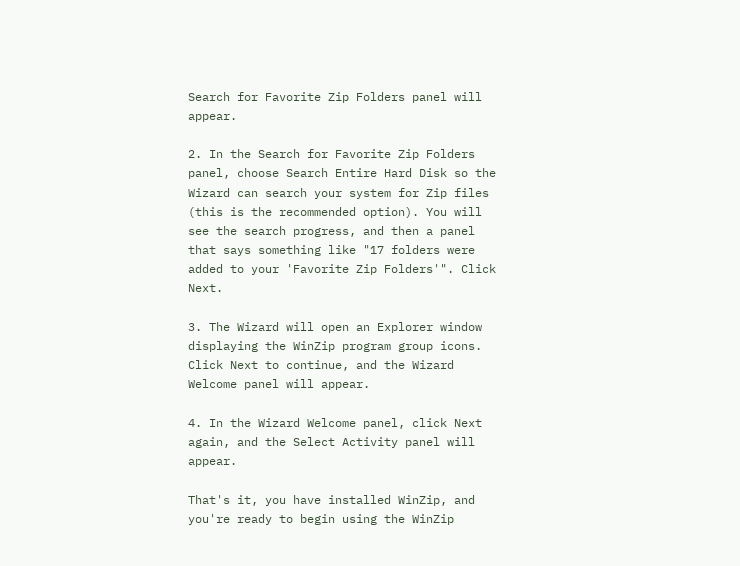Search for Favorite Zip Folders panel will appear.

2. In the Search for Favorite Zip Folders panel, choose Search Entire Hard Disk so the Wizard can search your system for Zip files (this is the recommended option). You will see the search progress, and then a panel that says something like "17 folders were added to your 'Favorite Zip Folders'". Click Next.

3. The Wizard will open an Explorer window displaying the WinZip program group icons. Click Next to continue, and the Wizard Welcome panel will appear.

4. In the Wizard Welcome panel, click Next again, and the Select Activity panel will appear.

That's it, you have installed WinZip, and you're ready to begin using the WinZip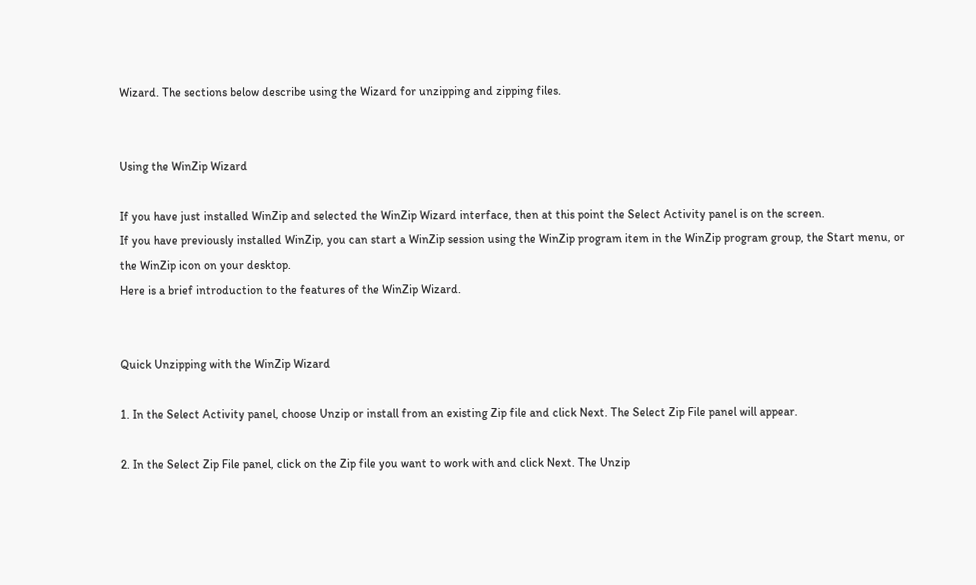Wizard. The sections below describe using the Wizard for unzipping and zipping files.


Using the WinZip Wizard

If you have just installed WinZip and selected the WinZip Wizard interface, then at this point the Select Activity panel is on the screen.
If you have previously installed WinZip, you can start a WinZip session using the WinZip program item in the WinZip program group, the Start menu, or the WinZip icon on your desktop.
Here is a brief introduction to the features of the WinZip Wizard.


Quick Unzipping with the WinZip Wizard

1. In the Select Activity panel, choose Unzip or install from an existing Zip file and click Next. The Select Zip File panel will appear.

2. In the Select Zip File panel, click on the Zip file you want to work with and click Next. The Unzip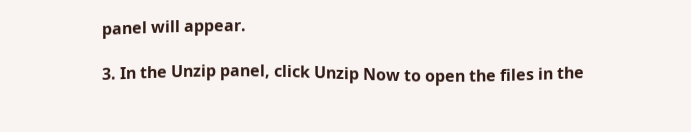panel will appear.

3. In the Unzip panel, click Unzip Now to open the files in the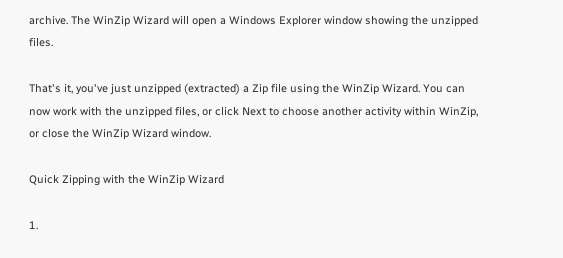archive. The WinZip Wizard will open a Windows Explorer window showing the unzipped files.

That's it, you've just unzipped (extracted) a Zip file using the WinZip Wizard. You can now work with the unzipped files, or click Next to choose another activity within WinZip, or close the WinZip Wizard window.

Quick Zipping with the WinZip Wizard

1.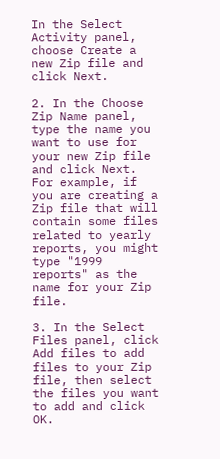In the Select Activity panel, choose Create a new Zip file and click Next.

2. In the Choose Zip Name panel, type the name you want to use for your new Zip file and click Next. For example, if you are creating a Zip file that will contain some files related to yearly reports, you might type "1999 reports" as the name for your Zip file.

3. In the Select Files panel, click Add files to add files to your Zip file, then select the files you want to add and click OK.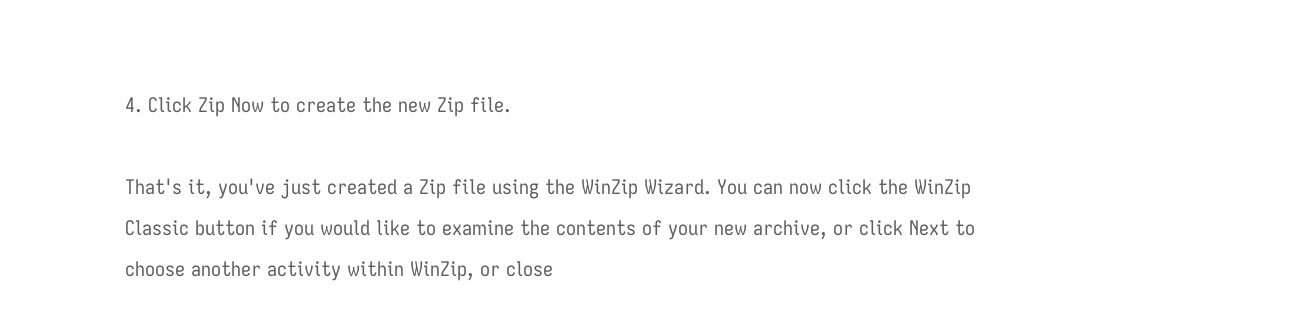4. Click Zip Now to create the new Zip file.

That's it, you've just created a Zip file using the WinZip Wizard. You can now click the WinZip Classic button if you would like to examine the contents of your new archive, or click Next to choose another activity within WinZip, or close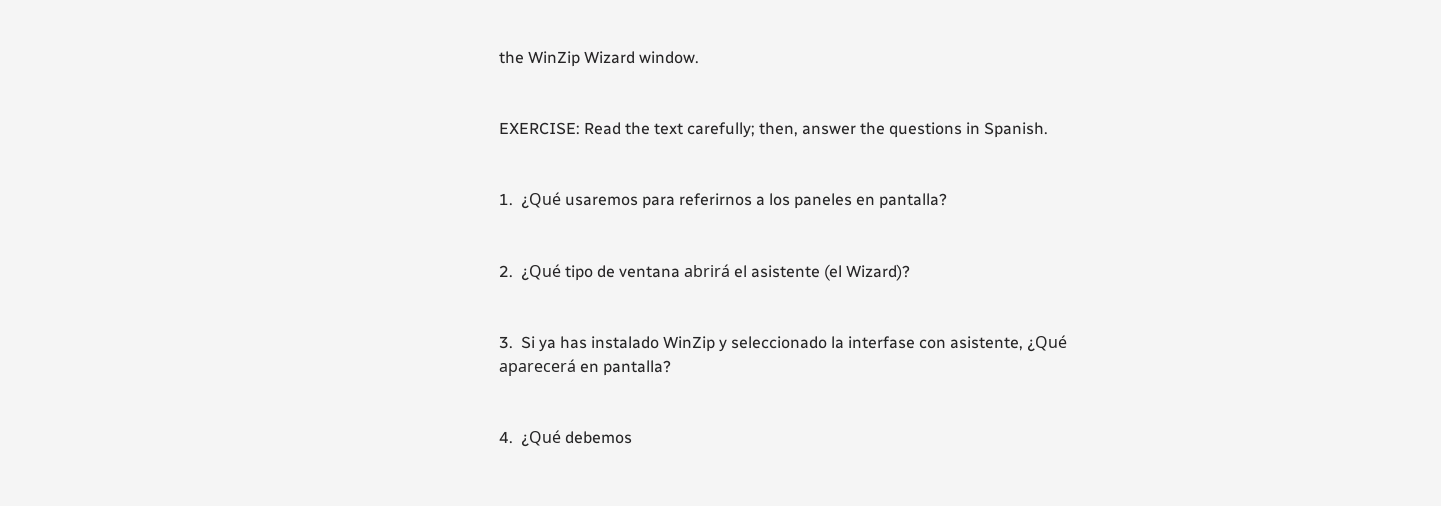the WinZip Wizard window.


EXERCISE: Read the text carefully; then, answer the questions in Spanish.


1.  ¿Qué usaremos para referirnos a los paneles en pantalla?


2.  ¿Qué tipo de ventana abrirá el asistente (el Wizard)?


3.  Si ya has instalado WinZip y seleccionado la interfase con asistente, ¿Qué aparecerá en pantalla?


4.  ¿Qué debemos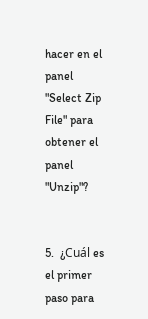hacer en el panel "Select Zip File" para obtener el panel "Unzip"?


5.  ¿Cuál es el primer paso para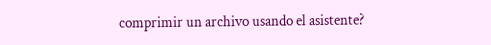comprimir un archivo usando el asistente?